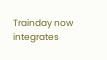Trainday now integrates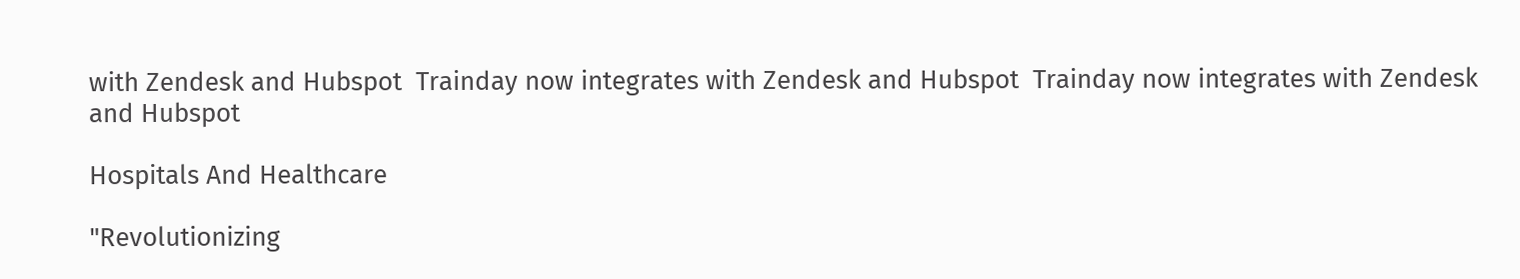with Zendesk and Hubspot  Trainday now integrates with Zendesk and Hubspot  Trainday now integrates with Zendesk and Hubspot

Hospitals And Healthcare

"Revolutionizing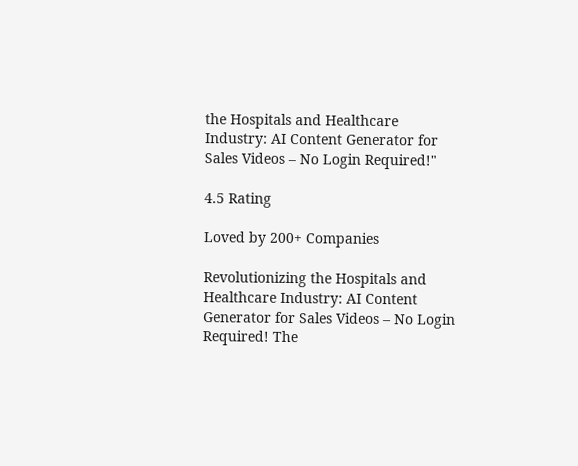the Hospitals and Healthcare Industry: AI Content Generator for Sales Videos – No Login Required!"

4.5 Rating

Loved by 200+ Companies

Revolutionizing the Hospitals and Healthcare Industry: AI Content Generator for Sales Videos – No Login Required! The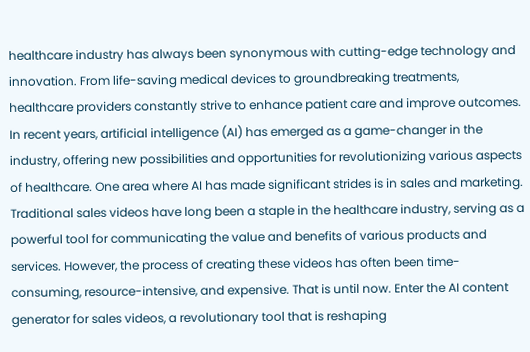healthcare industry has always been synonymous with cutting-edge technology and innovation. From life-saving medical devices to groundbreaking treatments, healthcare providers constantly strive to enhance patient care and improve outcomes. In recent years, artificial intelligence (AI) has emerged as a game-changer in the industry, offering new possibilities and opportunities for revolutionizing various aspects of healthcare. One area where AI has made significant strides is in sales and marketing. Traditional sales videos have long been a staple in the healthcare industry, serving as a powerful tool for communicating the value and benefits of various products and services. However, the process of creating these videos has often been time-consuming, resource-intensive, and expensive. That is until now. Enter the AI content generator for sales videos, a revolutionary tool that is reshaping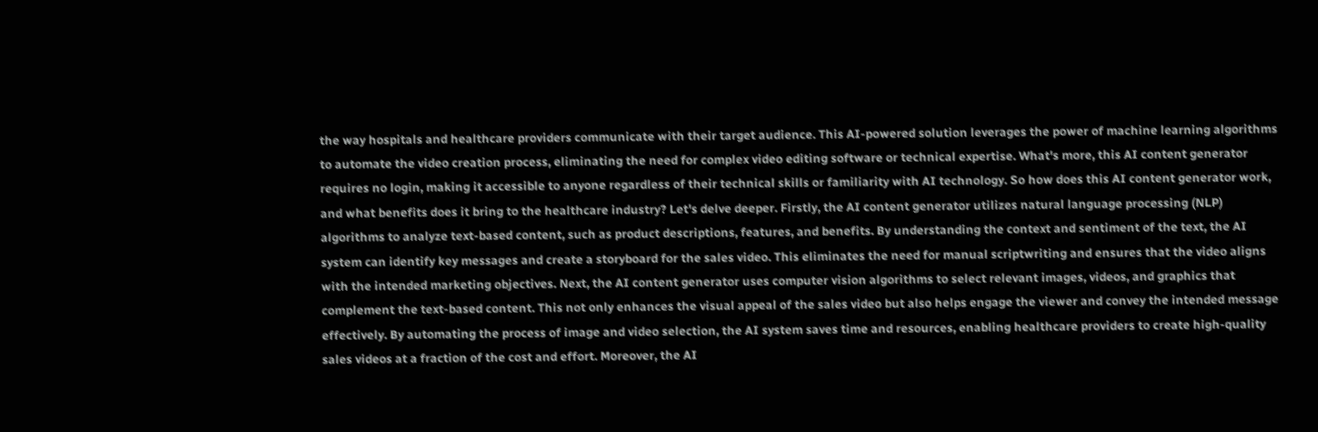the way hospitals and healthcare providers communicate with their target audience. This AI-powered solution leverages the power of machine learning algorithms to automate the video creation process, eliminating the need for complex video editing software or technical expertise. What's more, this AI content generator requires no login, making it accessible to anyone regardless of their technical skills or familiarity with AI technology. So how does this AI content generator work, and what benefits does it bring to the healthcare industry? Let's delve deeper. Firstly, the AI content generator utilizes natural language processing (NLP) algorithms to analyze text-based content, such as product descriptions, features, and benefits. By understanding the context and sentiment of the text, the AI system can identify key messages and create a storyboard for the sales video. This eliminates the need for manual scriptwriting and ensures that the video aligns with the intended marketing objectives. Next, the AI content generator uses computer vision algorithms to select relevant images, videos, and graphics that complement the text-based content. This not only enhances the visual appeal of the sales video but also helps engage the viewer and convey the intended message effectively. By automating the process of image and video selection, the AI system saves time and resources, enabling healthcare providers to create high-quality sales videos at a fraction of the cost and effort. Moreover, the AI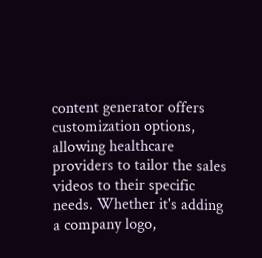content generator offers customization options, allowing healthcare providers to tailor the sales videos to their specific needs. Whether it's adding a company logo,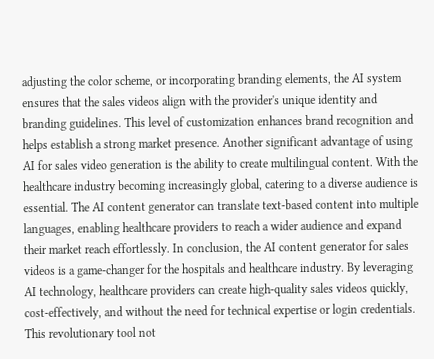adjusting the color scheme, or incorporating branding elements, the AI system ensures that the sales videos align with the provider's unique identity and branding guidelines. This level of customization enhances brand recognition and helps establish a strong market presence. Another significant advantage of using AI for sales video generation is the ability to create multilingual content. With the healthcare industry becoming increasingly global, catering to a diverse audience is essential. The AI content generator can translate text-based content into multiple languages, enabling healthcare providers to reach a wider audience and expand their market reach effortlessly. In conclusion, the AI content generator for sales videos is a game-changer for the hospitals and healthcare industry. By leveraging AI technology, healthcare providers can create high-quality sales videos quickly, cost-effectively, and without the need for technical expertise or login credentials. This revolutionary tool not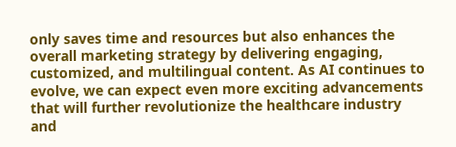only saves time and resources but also enhances the overall marketing strategy by delivering engaging, customized, and multilingual content. As AI continues to evolve, we can expect even more exciting advancements that will further revolutionize the healthcare industry and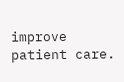improve patient care.